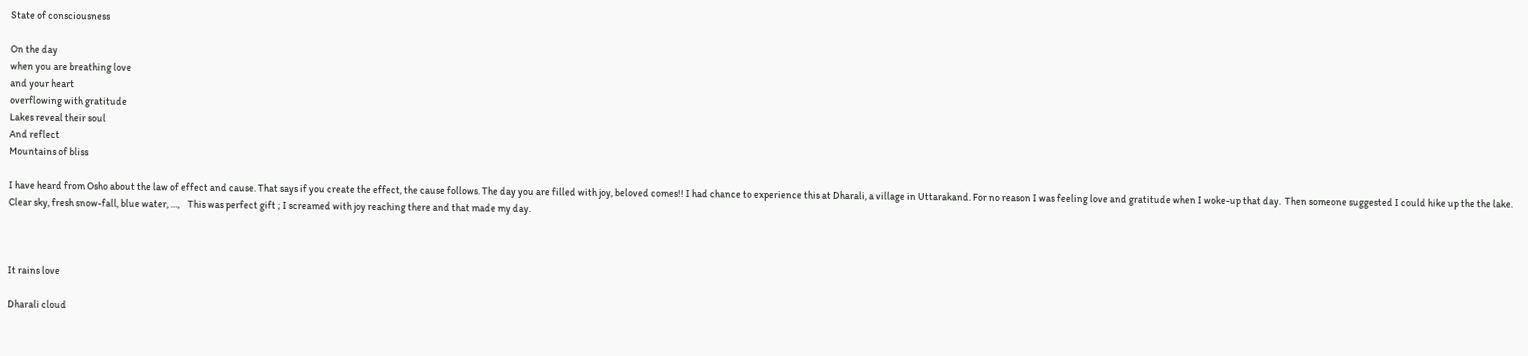State of consciousness

On the day
when you are breathing love
and your heart
overflowing with gratitude
Lakes reveal their soul
And reflect
Mountains of bliss

I have heard from Osho about the law of effect and cause. That says if you create the effect, the cause follows. The day you are filled with joy, beloved comes!! I had chance to experience this at Dharali, a village in Uttarakand. For no reason I was feeling love and gratitude when I woke-up that day.  Then someone suggested I could hike up the the lake. Clear sky, fresh snow-fall, blue water, …,    This was perfect gift ; I screamed with joy reaching there and that made my day.



It rains love

Dharali cloud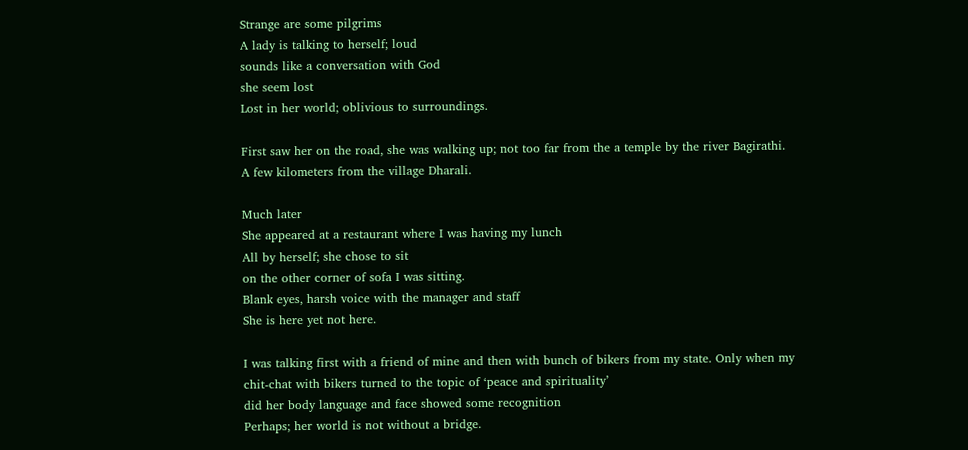Strange are some pilgrims
A lady is talking to herself; loud
sounds like a conversation with God
she seem lost
Lost in her world; oblivious to surroundings.

First saw her on the road, she was walking up; not too far from the a temple by the river Bagirathi. A few kilometers from the village Dharali.

Much later
She appeared at a restaurant where I was having my lunch
All by herself; she chose to sit
on the other corner of sofa I was sitting.
Blank eyes, harsh voice with the manager and staff
She is here yet not here.

I was talking first with a friend of mine and then with bunch of bikers from my state. Only when my chit-chat with bikers turned to the topic of ‘peace and spirituality’
did her body language and face showed some recognition
Perhaps; her world is not without a bridge.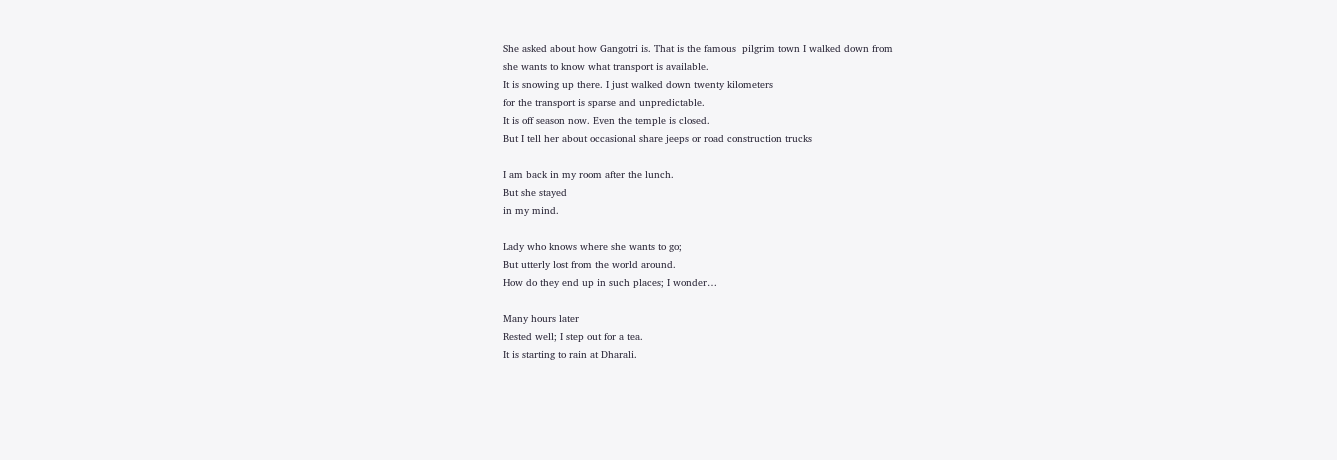She asked about how Gangotri is. That is the famous  pilgrim town I walked down from
she wants to know what transport is available.
It is snowing up there. I just walked down twenty kilometers
for the transport is sparse and unpredictable.
It is off season now. Even the temple is closed.
But I tell her about occasional share jeeps or road construction trucks

I am back in my room after the lunch.
But she stayed
in my mind.

Lady who knows where she wants to go;
But utterly lost from the world around.
How do they end up in such places; I wonder…

Many hours later
Rested well; I step out for a tea.
It is starting to rain at Dharali.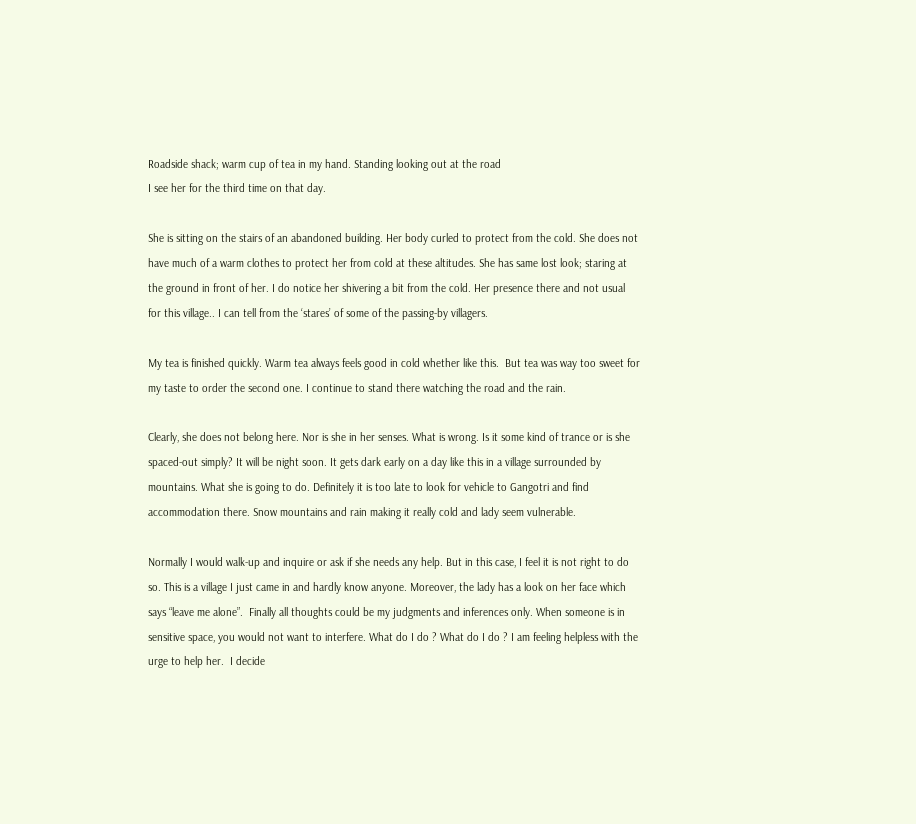Roadside shack; warm cup of tea in my hand. Standing looking out at the road
I see her for the third time on that day.

She is sitting on the stairs of an abandoned building. Her body curled to protect from the cold. She does not have much of a warm clothes to protect her from cold at these altitudes. She has same lost look; staring at the ground in front of her. I do notice her shivering a bit from the cold. Her presence there and not usual for this village.. I can tell from the ‘stares’ of some of the passing-by villagers.

My tea is finished quickly. Warm tea always feels good in cold whether like this.  But tea was way too sweet for my taste to order the second one. I continue to stand there watching the road and the rain.

Clearly, she does not belong here. Nor is she in her senses. What is wrong. Is it some kind of trance or is she spaced-out simply? It will be night soon. It gets dark early on a day like this in a village surrounded by mountains. What she is going to do. Definitely it is too late to look for vehicle to Gangotri and find accommodation there. Snow mountains and rain making it really cold and lady seem vulnerable.

Normally I would walk-up and inquire or ask if she needs any help. But in this case, I feel it is not right to do so. This is a village I just came in and hardly know anyone. Moreover, the lady has a look on her face which says “leave me alone”.  Finally all thoughts could be my judgments and inferences only. When someone is in sensitive space, you would not want to interfere. What do I do ? What do I do ? I am feeling helpless with the urge to help her.  I decide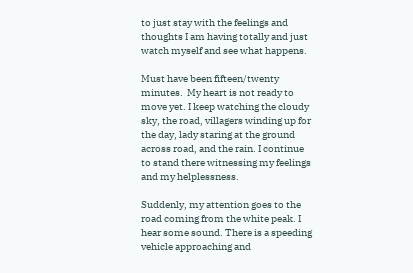to just stay with the feelings and thoughts I am having totally and just watch myself and see what happens.

Must have been fifteen/twenty minutes.  My heart is not ready to move yet. I keep watching the cloudy sky, the road, villagers winding up for the day, lady staring at the ground across road, and the rain. I continue to stand there witnessing my feelings and my helplessness.

Suddenly, my attention goes to the road coming from the white peak. I hear some sound. There is a speeding vehicle approaching and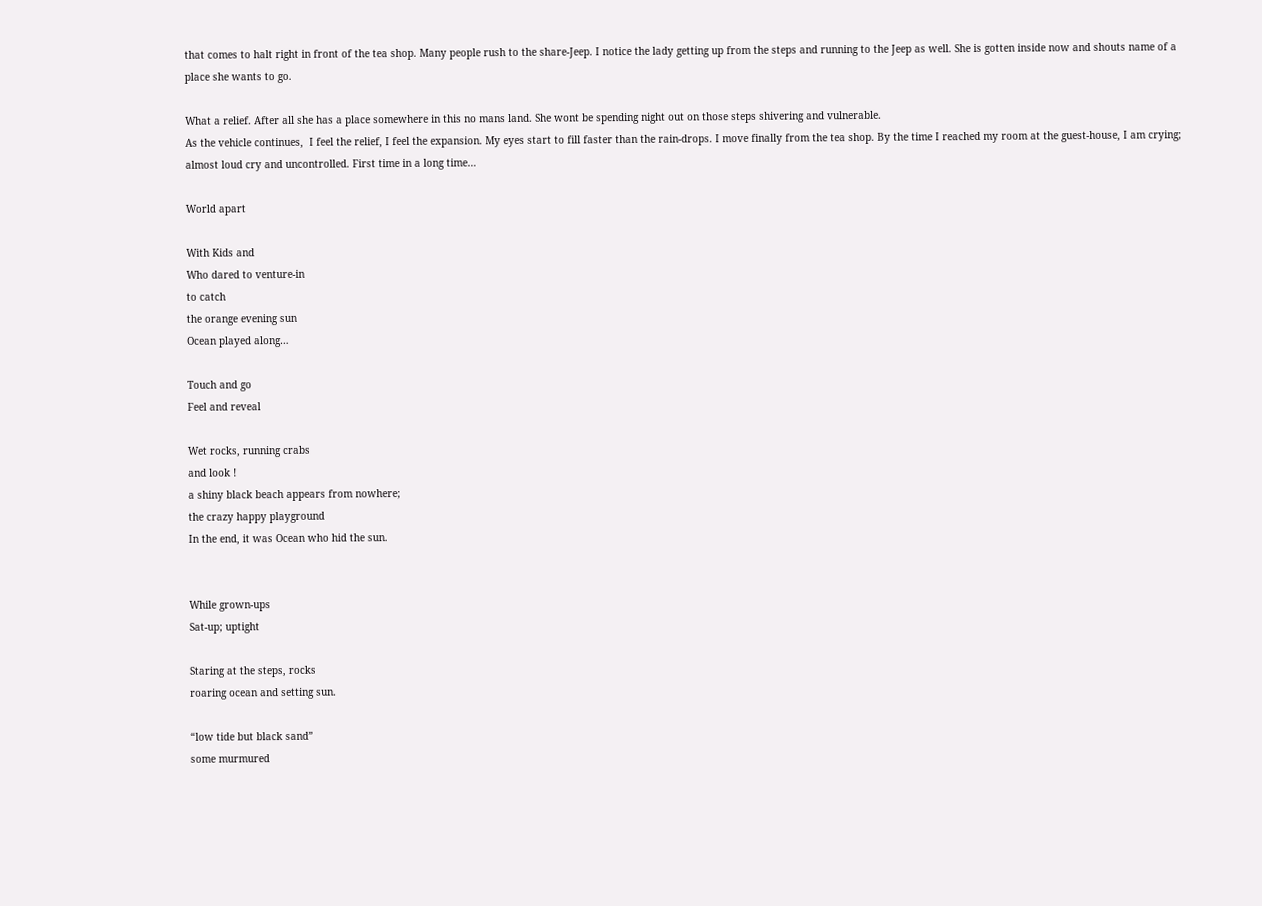that comes to halt right in front of the tea shop. Many people rush to the share-Jeep. I notice the lady getting up from the steps and running to the Jeep as well. She is gotten inside now and shouts name of a place she wants to go.

What a relief. After all she has a place somewhere in this no mans land. She wont be spending night out on those steps shivering and vulnerable.
As the vehicle continues,  I feel the relief, I feel the expansion. My eyes start to fill faster than the rain-drops. I move finally from the tea shop. By the time I reached my room at the guest-house, I am crying; almost loud cry and uncontrolled. First time in a long time…

World apart

With Kids and
Who dared to venture-in
to catch
the orange evening sun
Ocean played along…

Touch and go
Feel and reveal

Wet rocks, running crabs
and look !
a shiny black beach appears from nowhere;
the crazy happy playground
In the end, it was Ocean who hid the sun.


While grown-ups
Sat-up; uptight

Staring at the steps, rocks
roaring ocean and setting sun.

“low tide but black sand”
some murmured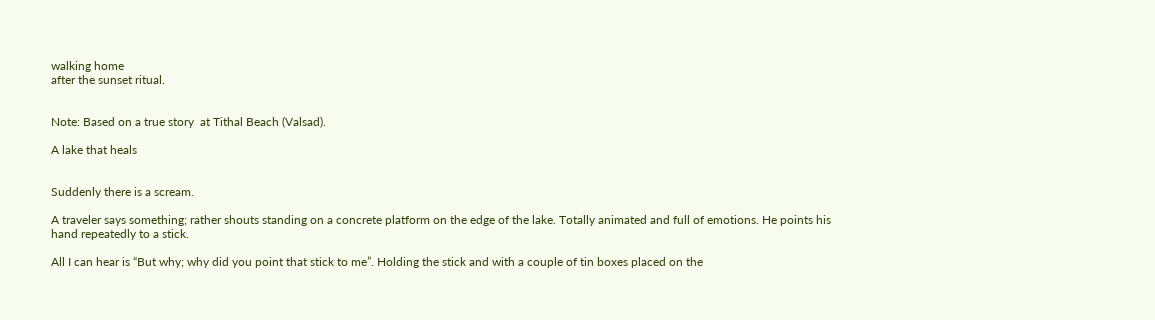walking home
after the sunset ritual.


Note: Based on a true story  at Tithal Beach (Valsad).

A lake that heals


Suddenly there is a scream.

A traveler says something; rather shouts standing on a concrete platform on the edge of the lake. Totally animated and full of emotions. He points his hand repeatedly to a stick.

All I can hear is “But why; why did you point that stick to me”. Holding the stick and with a couple of tin boxes placed on the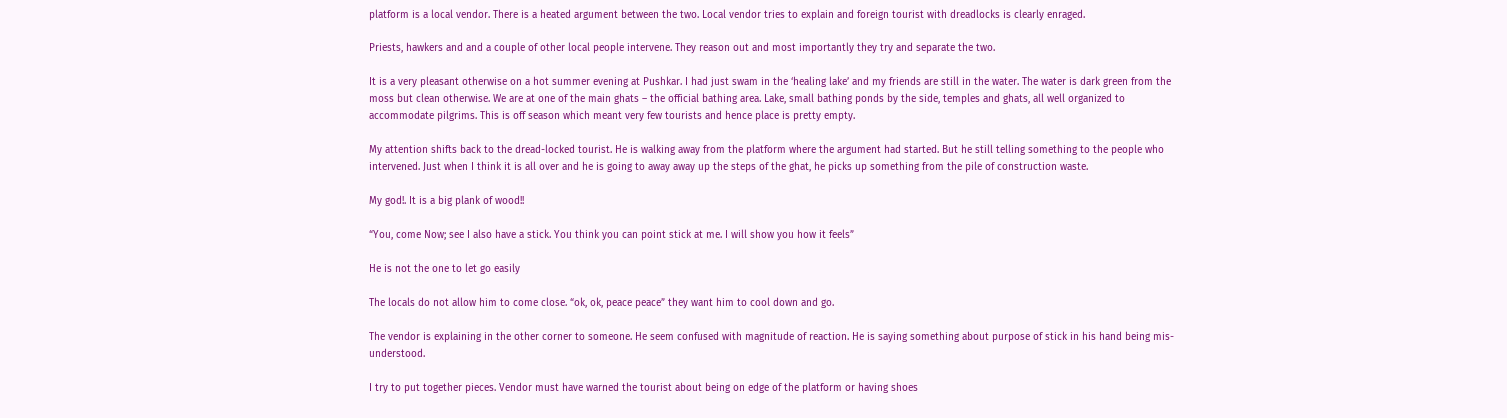platform is a local vendor. There is a heated argument between the two. Local vendor tries to explain and foreign tourist with dreadlocks is clearly enraged.

Priests, hawkers and and a couple of other local people intervene. They reason out and most importantly they try and separate the two.

It is a very pleasant otherwise on a hot summer evening at Pushkar. I had just swam in the ‘healing lake’ and my friends are still in the water. The water is dark green from the moss but clean otherwise. We are at one of the main ghats – the official bathing area. Lake, small bathing ponds by the side, temples and ghats, all well organized to accommodate pilgrims. This is off season which meant very few tourists and hence place is pretty empty.

My attention shifts back to the dread-locked tourist. He is walking away from the platform where the argument had started. But he still telling something to the people who intervened. Just when I think it is all over and he is going to away away up the steps of the ghat, he picks up something from the pile of construction waste.

My god!. It is a big plank of wood!!

“You, come Now; see I also have a stick. You think you can point stick at me. I will show you how it feels”

He is not the one to let go easily

The locals do not allow him to come close. “ok, ok, peace peace” they want him to cool down and go.

The vendor is explaining in the other corner to someone. He seem confused with magnitude of reaction. He is saying something about purpose of stick in his hand being mis-understood.

I try to put together pieces. Vendor must have warned the tourist about being on edge of the platform or having shoes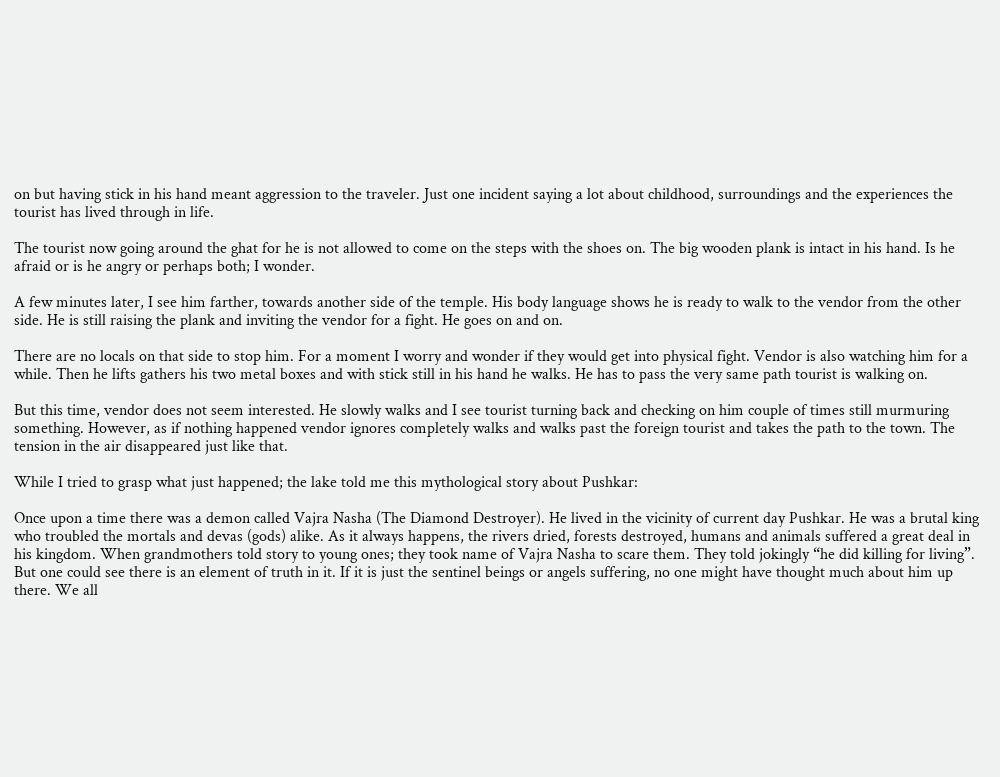on but having stick in his hand meant aggression to the traveler. Just one incident saying a lot about childhood, surroundings and the experiences the tourist has lived through in life.

The tourist now going around the ghat for he is not allowed to come on the steps with the shoes on. The big wooden plank is intact in his hand. Is he afraid or is he angry or perhaps both; I wonder.

A few minutes later, I see him farther, towards another side of the temple. His body language shows he is ready to walk to the vendor from the other side. He is still raising the plank and inviting the vendor for a fight. He goes on and on.

There are no locals on that side to stop him. For a moment I worry and wonder if they would get into physical fight. Vendor is also watching him for a while. Then he lifts gathers his two metal boxes and with stick still in his hand he walks. He has to pass the very same path tourist is walking on.

But this time, vendor does not seem interested. He slowly walks and I see tourist turning back and checking on him couple of times still murmuring something. However, as if nothing happened vendor ignores completely walks and walks past the foreign tourist and takes the path to the town. The tension in the air disappeared just like that.

While I tried to grasp what just happened; the lake told me this mythological story about Pushkar:

Once upon a time there was a demon called Vajra Nasha (The Diamond Destroyer). He lived in the vicinity of current day Pushkar. He was a brutal king who troubled the mortals and devas (gods) alike. As it always happens, the rivers dried, forests destroyed, humans and animals suffered a great deal in his kingdom. When grandmothers told story to young ones; they took name of Vajra Nasha to scare them. They told jokingly “he did killing for living”. But one could see there is an element of truth in it. If it is just the sentinel beings or angels suffering, no one might have thought much about him up there. We all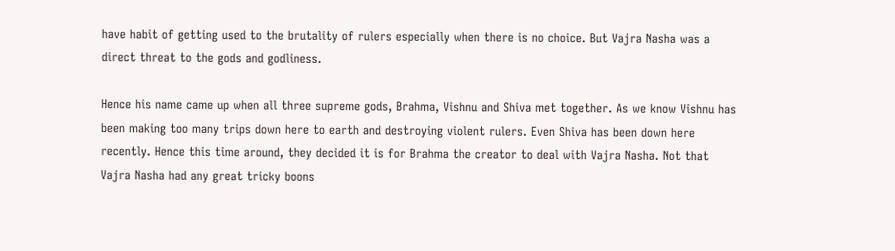have habit of getting used to the brutality of rulers especially when there is no choice. But Vajra Nasha was a direct threat to the gods and godliness.

Hence his name came up when all three supreme gods, Brahma, Vishnu and Shiva met together. As we know Vishnu has been making too many trips down here to earth and destroying violent rulers. Even Shiva has been down here recently. Hence this time around, they decided it is for Brahma the creator to deal with Vajra Nasha. Not that Vajra Nasha had any great tricky boons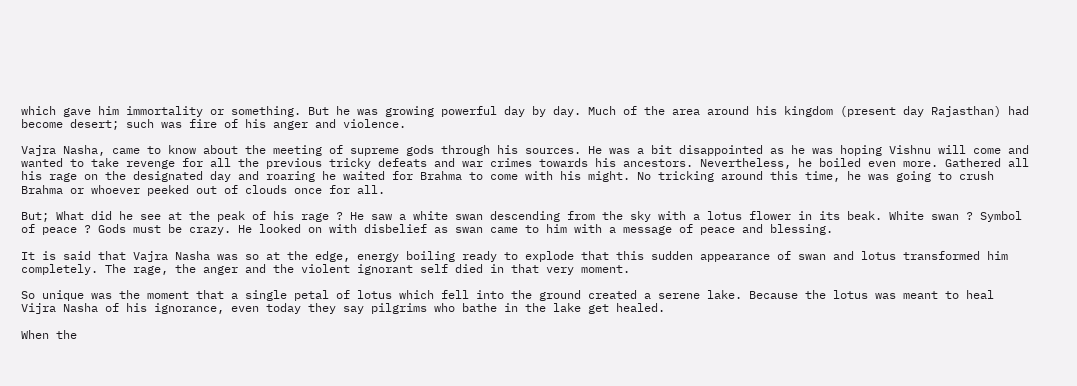which gave him immortality or something. But he was growing powerful day by day. Much of the area around his kingdom (present day Rajasthan) had become desert; such was fire of his anger and violence.

Vajra Nasha, came to know about the meeting of supreme gods through his sources. He was a bit disappointed as he was hoping Vishnu will come and wanted to take revenge for all the previous tricky defeats and war crimes towards his ancestors. Nevertheless, he boiled even more. Gathered all his rage on the designated day and roaring he waited for Brahma to come with his might. No tricking around this time, he was going to crush Brahma or whoever peeked out of clouds once for all.

But; What did he see at the peak of his rage ? He saw a white swan descending from the sky with a lotus flower in its beak. White swan ? Symbol of peace ? Gods must be crazy. He looked on with disbelief as swan came to him with a message of peace and blessing.

It is said that Vajra Nasha was so at the edge, energy boiling ready to explode that this sudden appearance of swan and lotus transformed him completely. The rage, the anger and the violent ignorant self died in that very moment.

So unique was the moment that a single petal of lotus which fell into the ground created a serene lake. Because the lotus was meant to heal Vijra Nasha of his ignorance, even today they say pilgrims who bathe in the lake get healed.

When the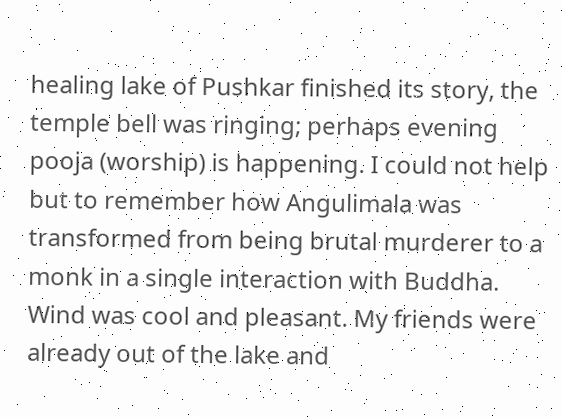healing lake of Pushkar finished its story, the temple bell was ringing; perhaps evening pooja (worship) is happening. I could not help but to remember how Angulimala was transformed from being brutal murderer to a monk in a single interaction with Buddha. Wind was cool and pleasant. My friends were already out of the lake and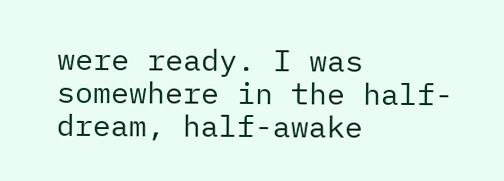were ready. I was somewhere in the half-dream, half-awake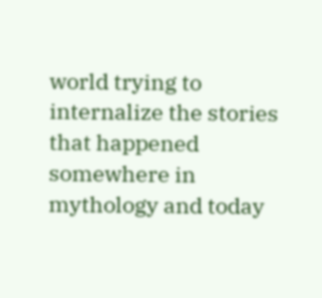world trying to internalize the stories that happened somewhere in mythology and today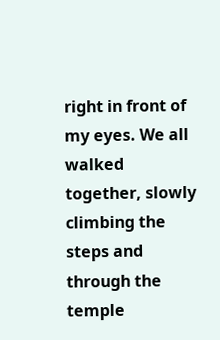right in front of my eyes. We all walked together, slowly climbing the steps and through the temple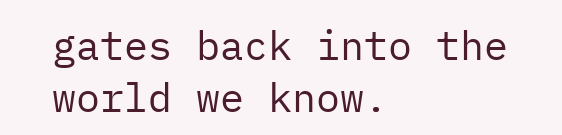gates back into the world we know.